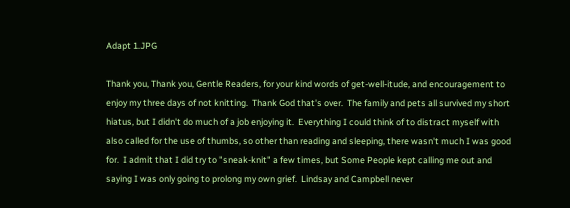Adapt 1.JPG

Thank you, Thank you, Gentle Readers, for your kind words of get-well-itude, and encouragement to enjoy my three days of not knitting.  Thank God that's over.  The family and pets all survived my short hiatus, but I didn't do much of a job enjoying it.  Everything I could think of to distract myself with also called for the use of thumbs, so other than reading and sleeping, there wasn't much I was good for.  I admit that I did try to "sneak-knit" a few times, but Some People kept calling me out and saying I was only going to prolong my own grief.  Lindsay and Campbell never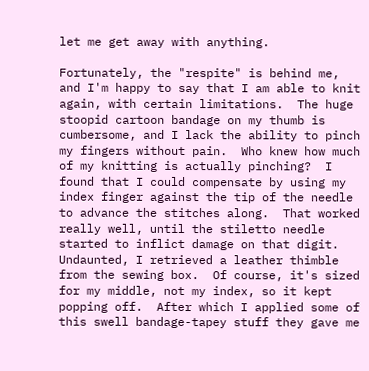let me get away with anything.

Fortunately, the "respite" is behind me, and I'm happy to say that I am able to knit again, with certain limitations.  The huge stoopid cartoon bandage on my thumb is cumbersome, and I lack the ability to pinch my fingers without pain.  Who knew how much of my knitting is actually pinching?  I found that I could compensate by using my index finger against the tip of the needle to advance the stitches along.  That worked really well, until the stiletto needle started to inflict damage on that digit.  Undaunted, I retrieved a leather thimble from the sewing box.  Of course, it's sized for my middle, not my index, so it kept popping off.  After which I applied some of this swell bandage-tapey stuff they gave me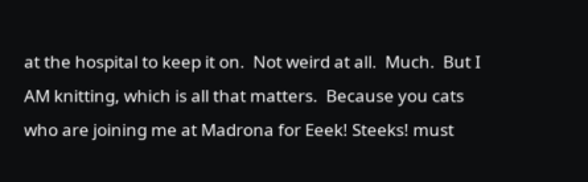at the hospital to keep it on.  Not weird at all.  Much.  But I AM knitting, which is all that matters.  Because you cats who are joining me at Madrona for Eeek! Steeks! must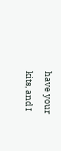have your kits, and I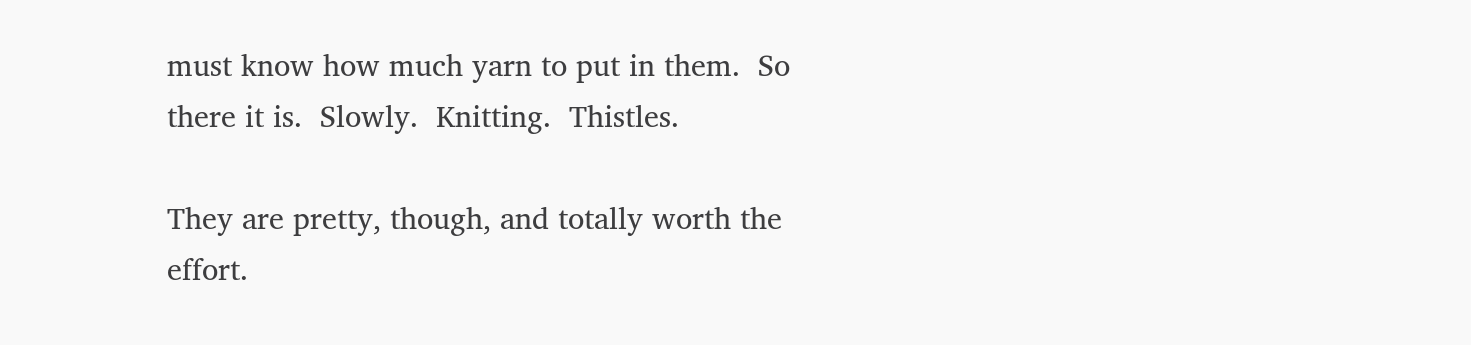must know how much yarn to put in them.  So there it is.  Slowly.  Knitting.  Thistles.

They are pretty, though, and totally worth the effort.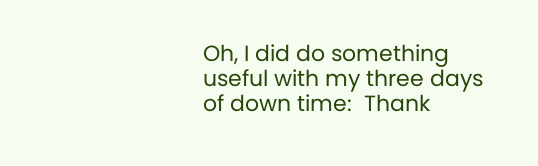Oh, I did do something useful with my three days of down time:  Thank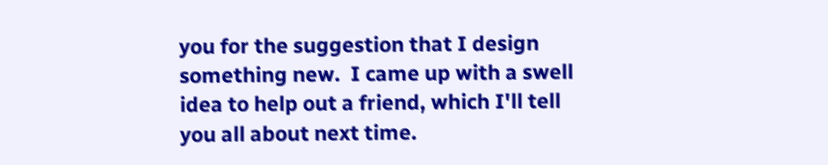you for the suggestion that I design something new.  I came up with a swell idea to help out a friend, which I'll tell you all about next time.